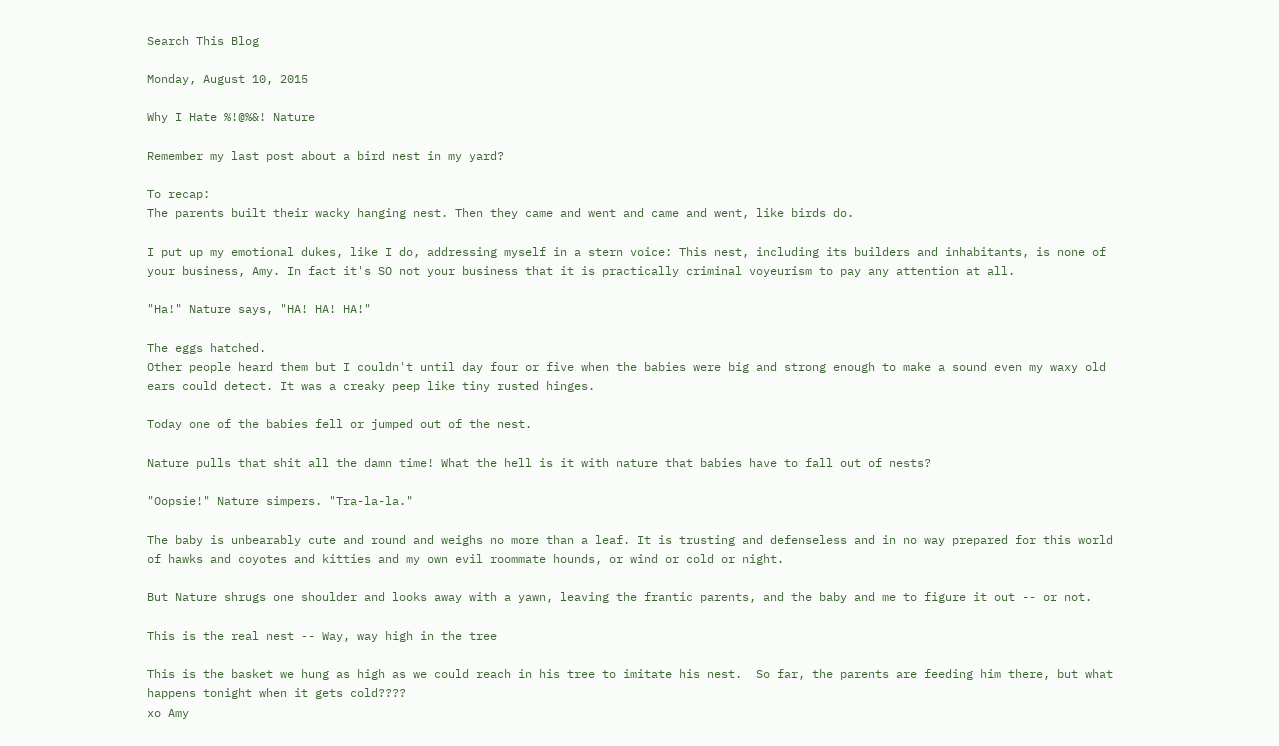Search This Blog

Monday, August 10, 2015

Why I Hate %!@%&! Nature

Remember my last post about a bird nest in my yard?

To recap:
The parents built their wacky hanging nest. Then they came and went and came and went, like birds do.

I put up my emotional dukes, like I do, addressing myself in a stern voice: This nest, including its builders and inhabitants, is none of your business, Amy. In fact it's SO not your business that it is practically criminal voyeurism to pay any attention at all.

"Ha!" Nature says, "HA! HA! HA!"

The eggs hatched.
Other people heard them but I couldn't until day four or five when the babies were big and strong enough to make a sound even my waxy old ears could detect. It was a creaky peep like tiny rusted hinges.

Today one of the babies fell or jumped out of the nest.

Nature pulls that shit all the damn time! What the hell is it with nature that babies have to fall out of nests?

"Oopsie!" Nature simpers. "Tra-la-la."

The baby is unbearably cute and round and weighs no more than a leaf. It is trusting and defenseless and in no way prepared for this world of hawks and coyotes and kitties and my own evil roommate hounds, or wind or cold or night.

But Nature shrugs one shoulder and looks away with a yawn, leaving the frantic parents, and the baby and me to figure it out -- or not.

This is the real nest -- Way, way high in the tree

This is the basket we hung as high as we could reach in his tree to imitate his nest.  So far, the parents are feeding him there, but what happens tonight when it gets cold????
xo Amy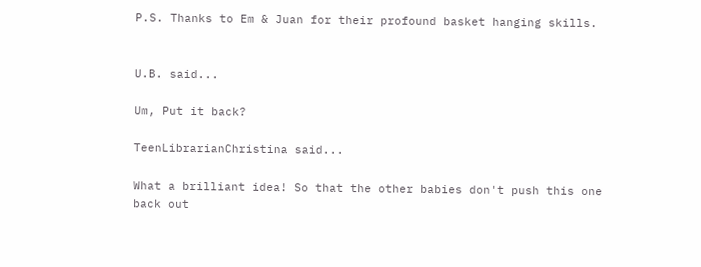P.S. Thanks to Em & Juan for their profound basket hanging skills.


U.B. said...

Um, Put it back?

TeenLibrarianChristina said...

What a brilliant idea! So that the other babies don't push this one back out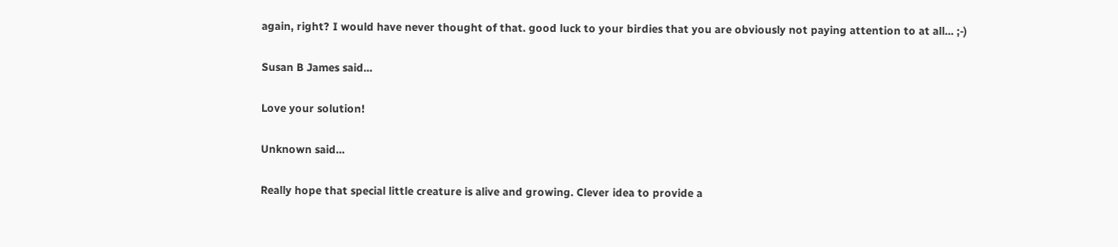again, right? I would have never thought of that. good luck to your birdies that you are obviously not paying attention to at all... ;-)

Susan B James said...

Love your solution!

Unknown said...

Really hope that special little creature is alive and growing. Clever idea to provide a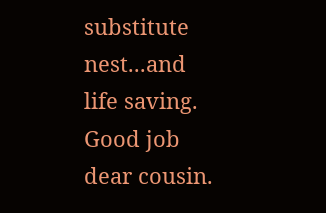substitute nest...and life saving. Good job dear cousin.